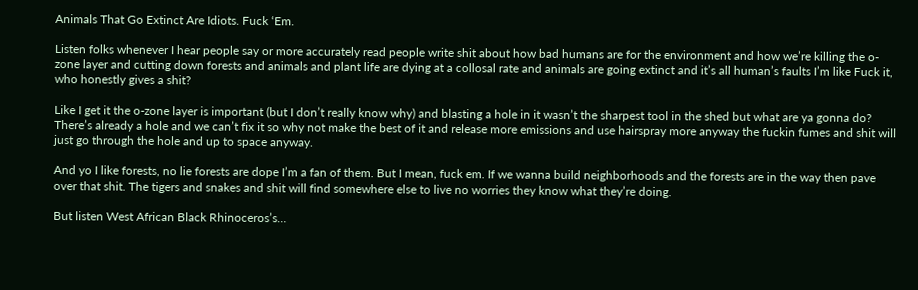Animals That Go Extinct Are Idiots. Fuck ‘Em.

Listen folks whenever I hear people say or more accurately read people write shit about how bad humans are for the environment and how we’re killing the o-zone layer and cutting down forests and animals and plant life are dying at a collosal rate and animals are going extinct and it’s all human’s faults I’m like Fuck it, who honestly gives a shit?

Like I get it the o-zone layer is important (but I don’t really know why) and blasting a hole in it wasn’t the sharpest tool in the shed but what are ya gonna do? There’s already a hole and we can’t fix it so why not make the best of it and release more emissions and use hairspray more anyway the fuckin fumes and shit will just go through the hole and up to space anyway.

And yo I like forests, no lie forests are dope I’m a fan of them. But I mean, fuck em. If we wanna build neighborhoods and the forests are in the way then pave over that shit. The tigers and snakes and shit will find somewhere else to live no worries they know what they’re doing.

But listen West African Black Rhinoceros’s…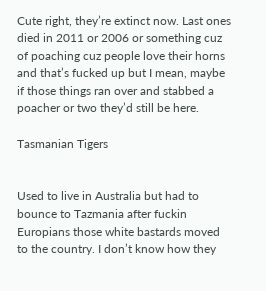Cute right, they’re extinct now. Last ones died in 2011 or 2006 or something cuz of poaching cuz people love their horns and that’s fucked up but I mean, maybe if those things ran over and stabbed a poacher or two they’d still be here.

Tasmanian Tigers


Used to live in Australia but had to bounce to Tazmania after fuckin Europians those white bastards moved to the country. I don’t know how they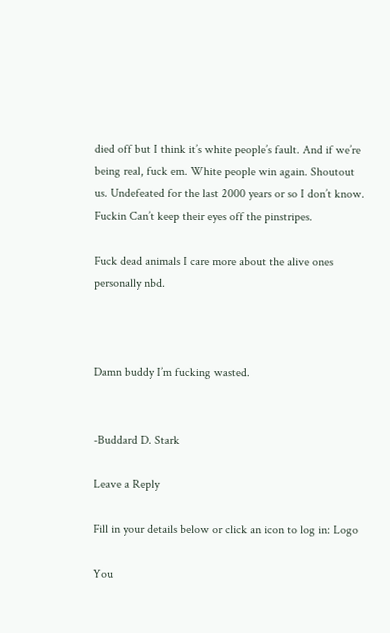died off but I think it’s white people’s fault. And if we’re being real, fuck em. White people win again. Shoutout us. Undefeated for the last 2000 years or so I don’t know. Fuckin Can’t keep their eyes off the pinstripes.

Fuck dead animals I care more about the alive ones personally nbd.



Damn buddy I’m fucking wasted.


-Buddard D. Stark

Leave a Reply

Fill in your details below or click an icon to log in: Logo

You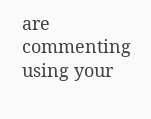are commenting using your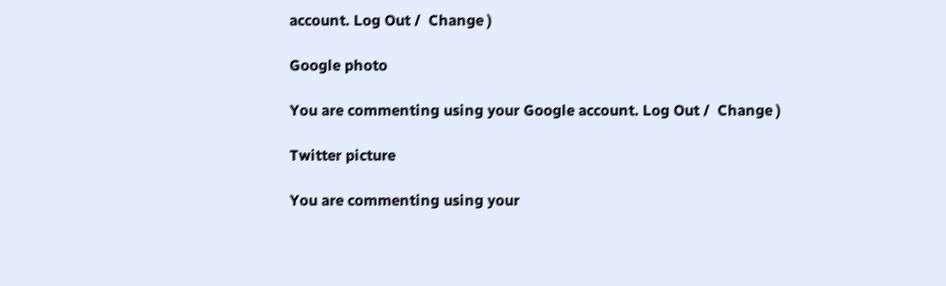account. Log Out /  Change )

Google photo

You are commenting using your Google account. Log Out /  Change )

Twitter picture

You are commenting using your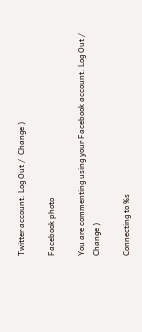Twitter account. Log Out /  Change )

Facebook photo

You are commenting using your Facebook account. Log Out /  Change )

Connecting to %s